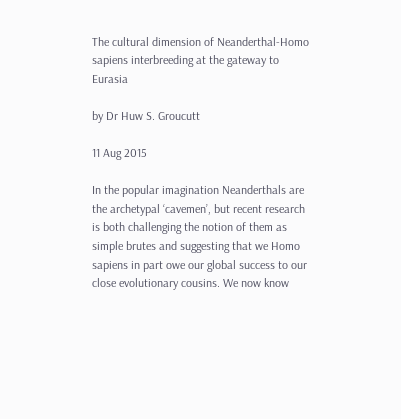The cultural dimension of Neanderthal-Homo sapiens interbreeding at the gateway to Eurasia

by Dr Huw S. Groucutt

11 Aug 2015

In the popular imagination Neanderthals are the archetypal ‘cavemen’, but recent research is both challenging the notion of them as simple brutes and suggesting that we Homo sapiens in part owe our global success to our close evolutionary cousins. We now know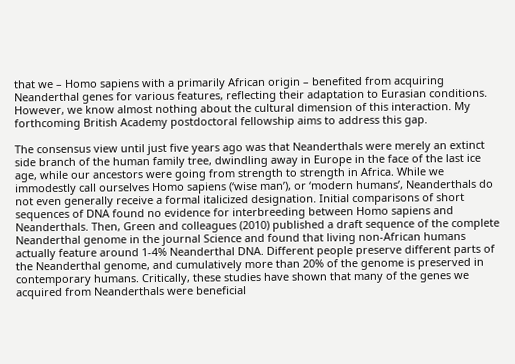that we – Homo sapiens with a primarily African origin – benefited from acquiring Neanderthal genes for various features, reflecting their adaptation to Eurasian conditions. However, we know almost nothing about the cultural dimension of this interaction. My forthcoming British Academy postdoctoral fellowship aims to address this gap.

The consensus view until just five years ago was that Neanderthals were merely an extinct side branch of the human family tree, dwindling away in Europe in the face of the last ice age, while our ancestors were going from strength to strength in Africa. While we immodestly call ourselves Homo sapiens (‘wise man’), or ‘modern humans’, Neanderthals do not even generally receive a formal italicized designation. Initial comparisons of short sequences of DNA found no evidence for interbreeding between Homo sapiens and Neanderthals. Then, Green and colleagues (2010) published a draft sequence of the complete Neanderthal genome in the journal Science and found that living non-African humans actually feature around 1-4% Neanderthal DNA. Different people preserve different parts of the Neanderthal genome, and cumulatively more than 20% of the genome is preserved in contemporary humans. Critically, these studies have shown that many of the genes we acquired from Neanderthals were beneficial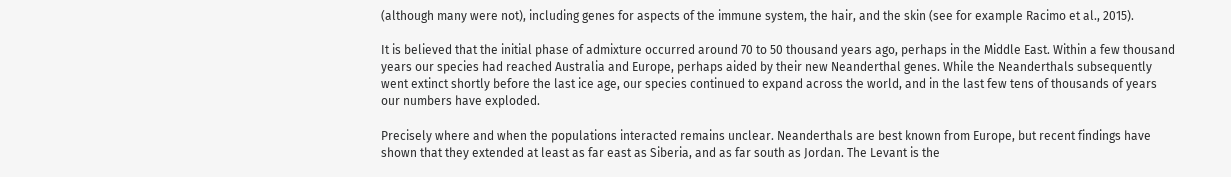(although many were not), including genes for aspects of the immune system, the hair, and the skin (see for example Racimo et al., 2015).

It is believed that the initial phase of admixture occurred around 70 to 50 thousand years ago, perhaps in the Middle East. Within a few thousand years our species had reached Australia and Europe, perhaps aided by their new Neanderthal genes. While the Neanderthals subsequently went extinct shortly before the last ice age, our species continued to expand across the world, and in the last few tens of thousands of years our numbers have exploded.

Precisely where and when the populations interacted remains unclear. Neanderthals are best known from Europe, but recent findings have shown that they extended at least as far east as Siberia, and as far south as Jordan. The Levant is the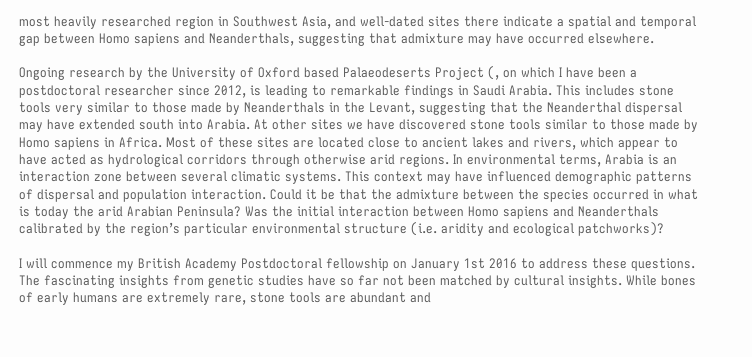most heavily researched region in Southwest Asia, and well-dated sites there indicate a spatial and temporal gap between Homo sapiens and Neanderthals, suggesting that admixture may have occurred elsewhere.

Ongoing research by the University of Oxford based Palaeodeserts Project (, on which I have been a postdoctoral researcher since 2012, is leading to remarkable findings in Saudi Arabia. This includes stone tools very similar to those made by Neanderthals in the Levant, suggesting that the Neanderthal dispersal may have extended south into Arabia. At other sites we have discovered stone tools similar to those made by Homo sapiens in Africa. Most of these sites are located close to ancient lakes and rivers, which appear to have acted as hydrological corridors through otherwise arid regions. In environmental terms, Arabia is an interaction zone between several climatic systems. This context may have influenced demographic patterns of dispersal and population interaction. Could it be that the admixture between the species occurred in what is today the arid Arabian Peninsula? Was the initial interaction between Homo sapiens and Neanderthals calibrated by the region’s particular environmental structure (i.e. aridity and ecological patchworks)?

I will commence my British Academy Postdoctoral fellowship on January 1st 2016 to address these questions. The fascinating insights from genetic studies have so far not been matched by cultural insights. While bones of early humans are extremely rare, stone tools are abundant and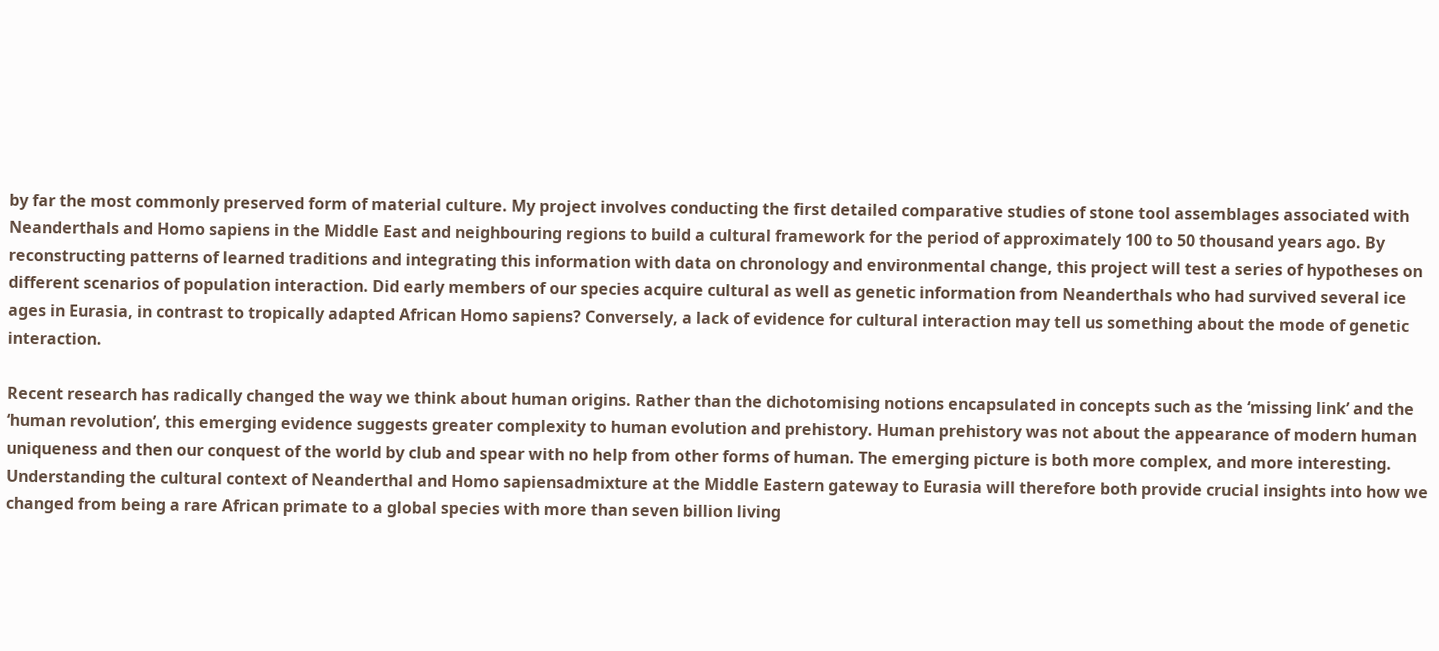by far the most commonly preserved form of material culture. My project involves conducting the first detailed comparative studies of stone tool assemblages associated with Neanderthals and Homo sapiens in the Middle East and neighbouring regions to build a cultural framework for the period of approximately 100 to 50 thousand years ago. By reconstructing patterns of learned traditions and integrating this information with data on chronology and environmental change, this project will test a series of hypotheses on different scenarios of population interaction. Did early members of our species acquire cultural as well as genetic information from Neanderthals who had survived several ice ages in Eurasia, in contrast to tropically adapted African Homo sapiens? Conversely, a lack of evidence for cultural interaction may tell us something about the mode of genetic interaction.

Recent research has radically changed the way we think about human origins. Rather than the dichotomising notions encapsulated in concepts such as the ‘missing link’ and the ‘human revolution’, this emerging evidence suggests greater complexity to human evolution and prehistory. Human prehistory was not about the appearance of modern human uniqueness and then our conquest of the world by club and spear with no help from other forms of human. The emerging picture is both more complex, and more interesting. Understanding the cultural context of Neanderthal and Homo sapiensadmixture at the Middle Eastern gateway to Eurasia will therefore both provide crucial insights into how we changed from being a rare African primate to a global species with more than seven billion living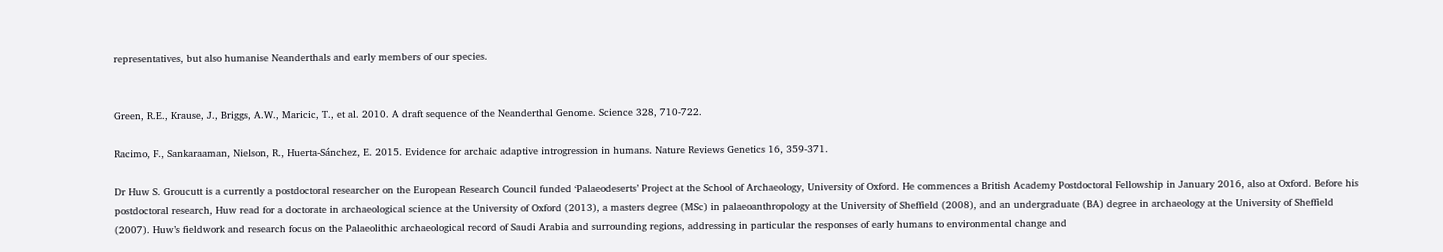representatives, but also humanise Neanderthals and early members of our species.


Green, R.E., Krause, J., Briggs, A.W., Maricic, T., et al. 2010. A draft sequence of the Neanderthal Genome. Science 328, 710-722.

Racimo, F., Sankaraaman, Nielson, R., Huerta-Sánchez, E. 2015. Evidence for archaic adaptive introgression in humans. Nature Reviews Genetics 16, 359-371.

Dr Huw S. Groucutt is a currently a postdoctoral researcher on the European Research Council funded ‘Palaeodeserts’ Project at the School of Archaeology, University of Oxford. He commences a British Academy Postdoctoral Fellowship in January 2016, also at Oxford. Before his postdoctoral research, Huw read for a doctorate in archaeological science at the University of Oxford (2013), a masters degree (MSc) in palaeoanthropology at the University of Sheffield (2008), and an undergraduate (BA) degree in archaeology at the University of Sheffield (2007). Huw’s fieldwork and research focus on the Palaeolithic archaeological record of Saudi Arabia and surrounding regions, addressing in particular the responses of early humans to environmental change and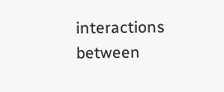interactions between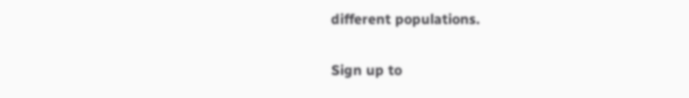different populations.

Sign up to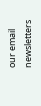our email newsletters